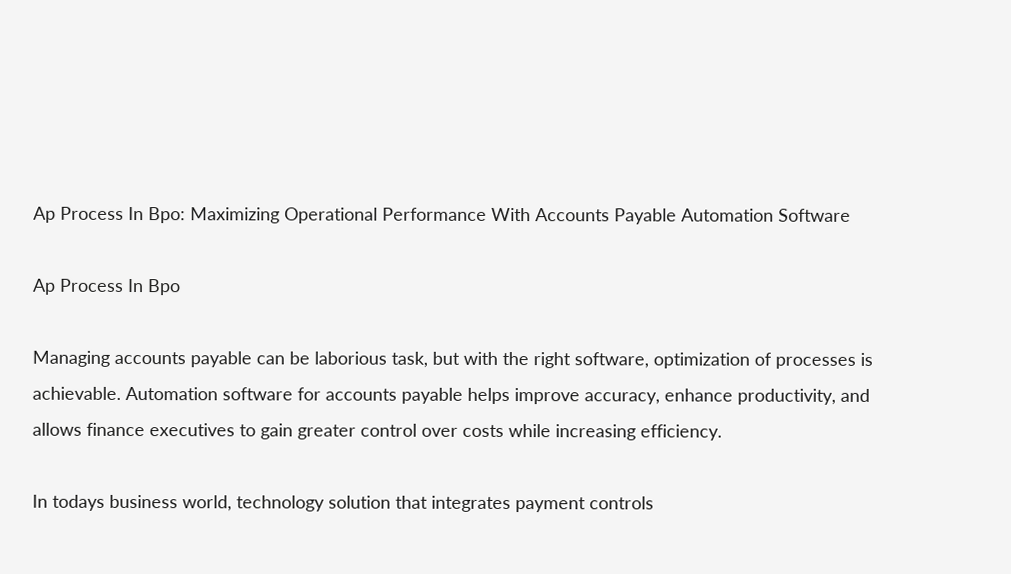Ap Process In Bpo: Maximizing Operational Performance With Accounts Payable Automation Software

Ap Process In Bpo

Managing accounts payable can be laborious task, but with the right software, optimization of processes is achievable. Automation software for accounts payable helps improve accuracy, enhance productivity, and allows finance executives to gain greater control over costs while increasing efficiency.

In todays business world, technology solution that integrates payment controls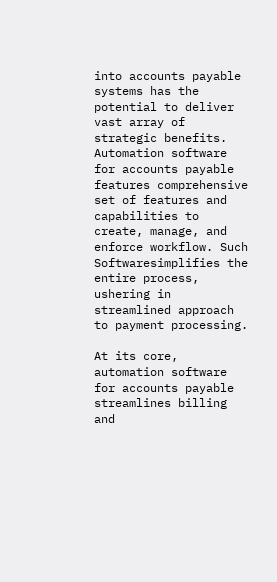into accounts payable systems has the potential to deliver vast array of strategic benefits. Automation software for accounts payable features comprehensive set of features and capabilities to create, manage, and enforce workflow. Such Softwaresimplifies the entire process, ushering in streamlined approach to payment processing.

At its core, automation software for accounts payable streamlines billing and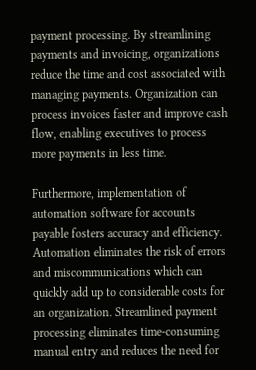payment processing. By streamlining payments and invoicing, organizations reduce the time and cost associated with managing payments. Organization can process invoices faster and improve cash flow, enabling executives to process more payments in less time.

Furthermore, implementation of automation software for accounts payable fosters accuracy and efficiency. Automation eliminates the risk of errors and miscommunications which can quickly add up to considerable costs for an organization. Streamlined payment processing eliminates time-consuming manual entry and reduces the need for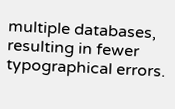multiple databases, resulting in fewer typographical errors.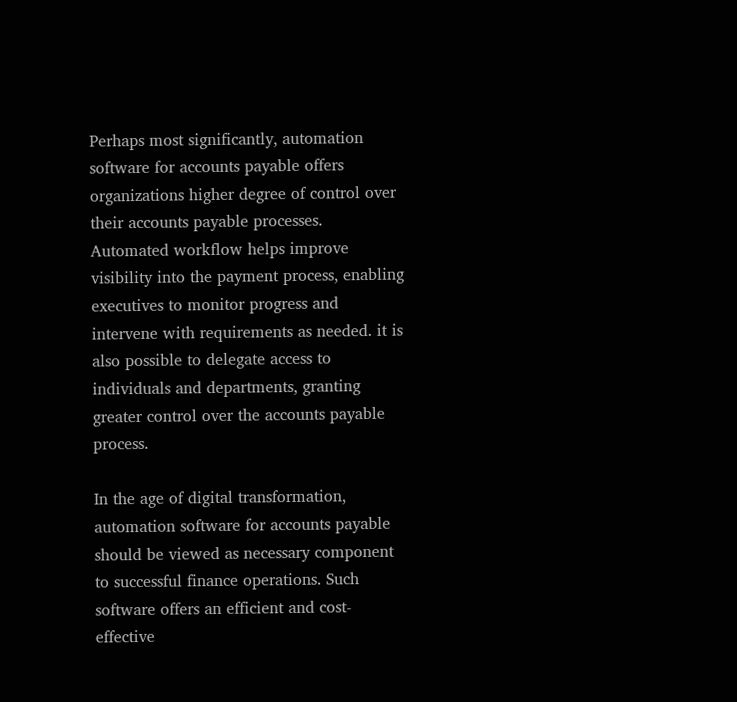Perhaps most significantly, automation software for accounts payable offers organizations higher degree of control over their accounts payable processes. Automated workflow helps improve visibility into the payment process, enabling executives to monitor progress and intervene with requirements as needed. it is also possible to delegate access to individuals and departments, granting greater control over the accounts payable process.

In the age of digital transformation, automation software for accounts payable should be viewed as necessary component to successful finance operations. Such software offers an efficient and cost-effective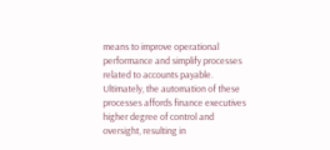means to improve operational performance and simplify processes related to accounts payable. Ultimately, the automation of these processes affords finance executives higher degree of control and oversight, resulting in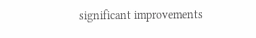significant improvements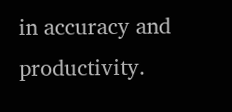in accuracy and productivity.